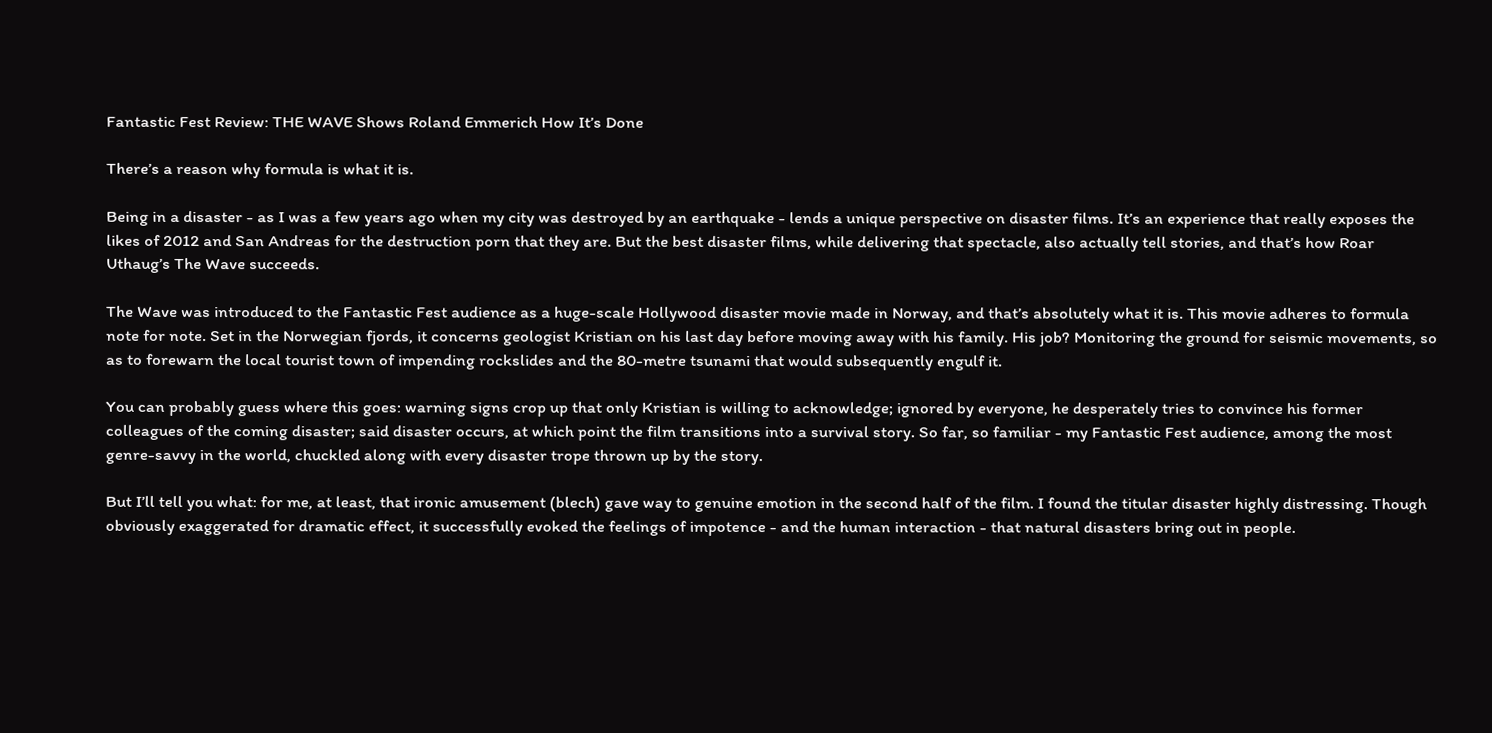Fantastic Fest Review: THE WAVE Shows Roland Emmerich How It’s Done

There’s a reason why formula is what it is.

Being in a disaster - as I was a few years ago when my city was destroyed by an earthquake - lends a unique perspective on disaster films. It’s an experience that really exposes the likes of 2012 and San Andreas for the destruction porn that they are. But the best disaster films, while delivering that spectacle, also actually tell stories, and that’s how Roar Uthaug’s The Wave succeeds.

The Wave was introduced to the Fantastic Fest audience as a huge-scale Hollywood disaster movie made in Norway, and that’s absolutely what it is. This movie adheres to formula note for note. Set in the Norwegian fjords, it concerns geologist Kristian on his last day before moving away with his family. His job? Monitoring the ground for seismic movements, so as to forewarn the local tourist town of impending rockslides and the 80-metre tsunami that would subsequently engulf it.

You can probably guess where this goes: warning signs crop up that only Kristian is willing to acknowledge; ignored by everyone, he desperately tries to convince his former colleagues of the coming disaster; said disaster occurs, at which point the film transitions into a survival story. So far, so familiar - my Fantastic Fest audience, among the most genre-savvy in the world, chuckled along with every disaster trope thrown up by the story.

But I’ll tell you what: for me, at least, that ironic amusement (blech) gave way to genuine emotion in the second half of the film. I found the titular disaster highly distressing. Though obviously exaggerated for dramatic effect, it successfully evoked the feelings of impotence - and the human interaction - that natural disasters bring out in people.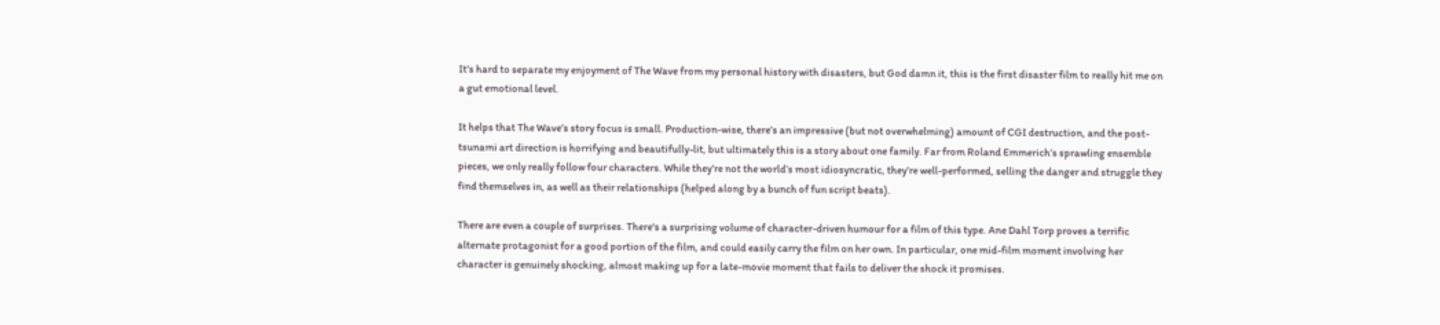It’s hard to separate my enjoyment of The Wave from my personal history with disasters, but God damn it, this is the first disaster film to really hit me on a gut emotional level.

It helps that The Wave’s story focus is small. Production-wise, there’s an impressive (but not overwhelming) amount of CGI destruction, and the post-tsunami art direction is horrifying and beautifully-lit, but ultimately this is a story about one family. Far from Roland Emmerich’s sprawling ensemble pieces, we only really follow four characters. While they’re not the world’s most idiosyncratic, they’re well-performed, selling the danger and struggle they find themselves in, as well as their relationships (helped along by a bunch of fun script beats).

There are even a couple of surprises. There's a surprising volume of character-driven humour for a film of this type. Ane Dahl Torp proves a terrific alternate protagonist for a good portion of the film, and could easily carry the film on her own. In particular, one mid-film moment involving her character is genuinely shocking, almost making up for a late-movie moment that fails to deliver the shock it promises.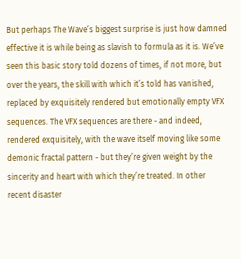But perhaps The Wave’s biggest surprise is just how damned effective it is while being as slavish to formula as it is. We’ve seen this basic story told dozens of times, if not more, but over the years, the skill with which it’s told has vanished, replaced by exquisitely rendered but emotionally empty VFX sequences. The VFX sequences are there - and indeed, rendered exquisitely, with the wave itself moving like some demonic fractal pattern - but they’re given weight by the sincerity and heart with which they’re treated. In other recent disaster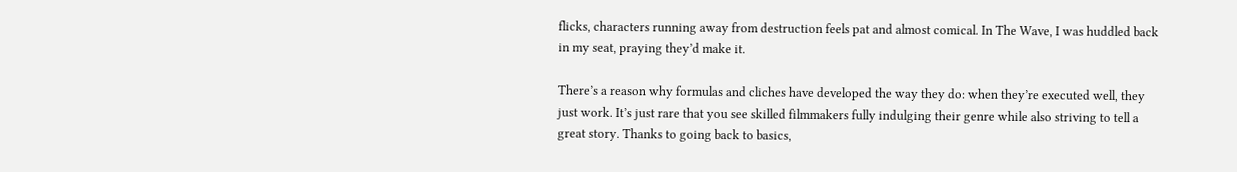flicks, characters running away from destruction feels pat and almost comical. In The Wave, I was huddled back in my seat, praying they’d make it.

There’s a reason why formulas and cliches have developed the way they do: when they’re executed well, they just work. It’s just rare that you see skilled filmmakers fully indulging their genre while also striving to tell a great story. Thanks to going back to basics,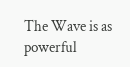The Wave is as powerful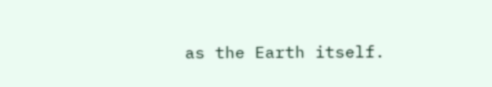as the Earth itself.